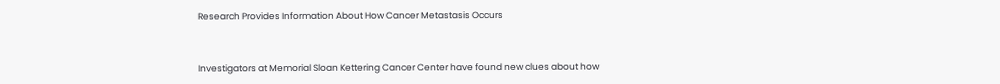Research Provides Information About How Cancer Metastasis Occurs


Investigators at Memorial Sloan Kettering Cancer Center have found new clues about how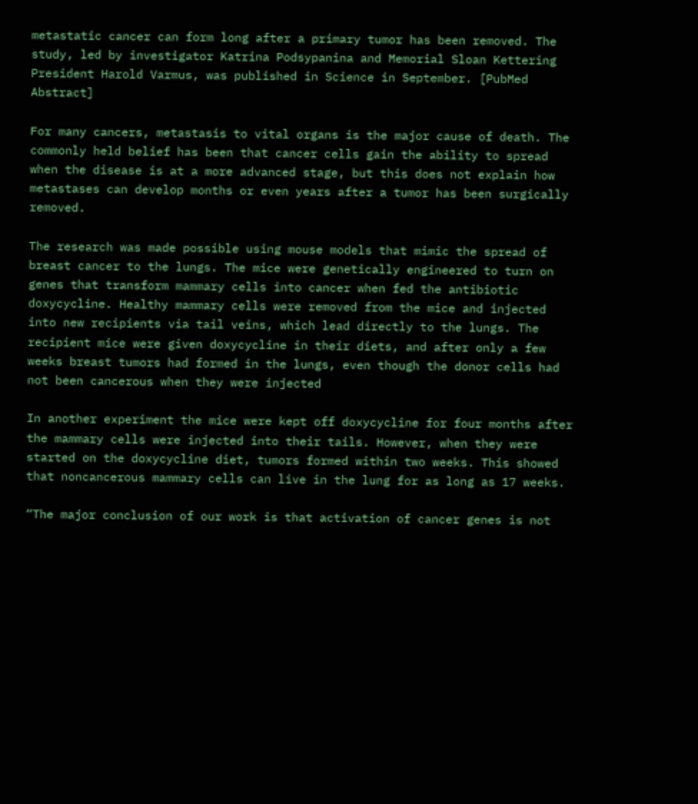metastatic cancer can form long after a primary tumor has been removed. The study, led by investigator Katrina Podsypanina and Memorial Sloan Kettering President Harold Varmus, was published in Science in September. [PubMed Abstract]

For many cancers, metastasis to vital organs is the major cause of death. The commonly held belief has been that cancer cells gain the ability to spread when the disease is at a more advanced stage, but this does not explain how metastases can develop months or even years after a tumor has been surgically removed.

The research was made possible using mouse models that mimic the spread of breast cancer to the lungs. The mice were genetically engineered to turn on genes that transform mammary cells into cancer when fed the antibiotic doxycycline. Healthy mammary cells were removed from the mice and injected into new recipients via tail veins, which lead directly to the lungs. The recipient mice were given doxycycline in their diets, and after only a few weeks breast tumors had formed in the lungs, even though the donor cells had not been cancerous when they were injected

In another experiment the mice were kept off doxycycline for four months after the mammary cells were injected into their tails. However, when they were started on the doxycycline diet, tumors formed within two weeks. This showed that noncancerous mammary cells can live in the lung for as long as 17 weeks.

“The major conclusion of our work is that activation of cancer genes is not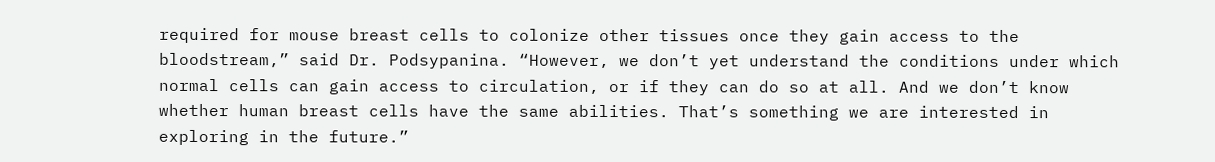required for mouse breast cells to colonize other tissues once they gain access to the bloodstream,” said Dr. Podsypanina. “However, we don’t yet understand the conditions under which normal cells can gain access to circulation, or if they can do so at all. And we don’t know whether human breast cells have the same abilities. That’s something we are interested in exploring in the future.”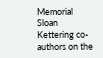Memorial Sloan Kettering co-authors on the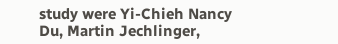study were Yi-Chieh Nancy Du, Martin Jechlinger,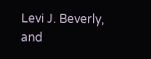Levi J. Beverly, and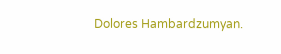Dolores Hambardzumyan.